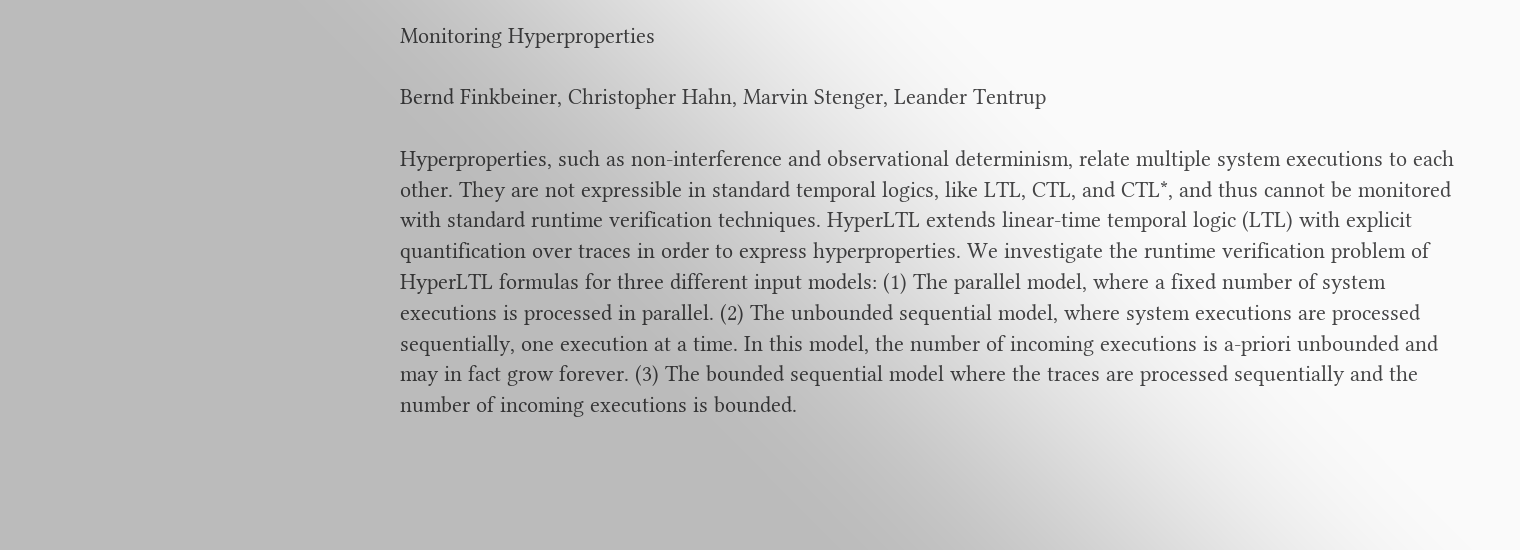Monitoring Hyperproperties

Bernd Finkbeiner, Christopher Hahn, Marvin Stenger, Leander Tentrup

Hyperproperties, such as non-interference and observational determinism, relate multiple system executions to each other. They are not expressible in standard temporal logics, like LTL, CTL, and CTL*, and thus cannot be monitored with standard runtime verification techniques. HyperLTL extends linear-time temporal logic (LTL) with explicit quantification over traces in order to express hyperproperties. We investigate the runtime verification problem of HyperLTL formulas for three different input models: (1) The parallel model, where a fixed number of system executions is processed in parallel. (2) The unbounded sequential model, where system executions are processed sequentially, one execution at a time. In this model, the number of incoming executions is a-priori unbounded and may in fact grow forever. (3) The bounded sequential model where the traces are processed sequentially and the number of incoming executions is bounded.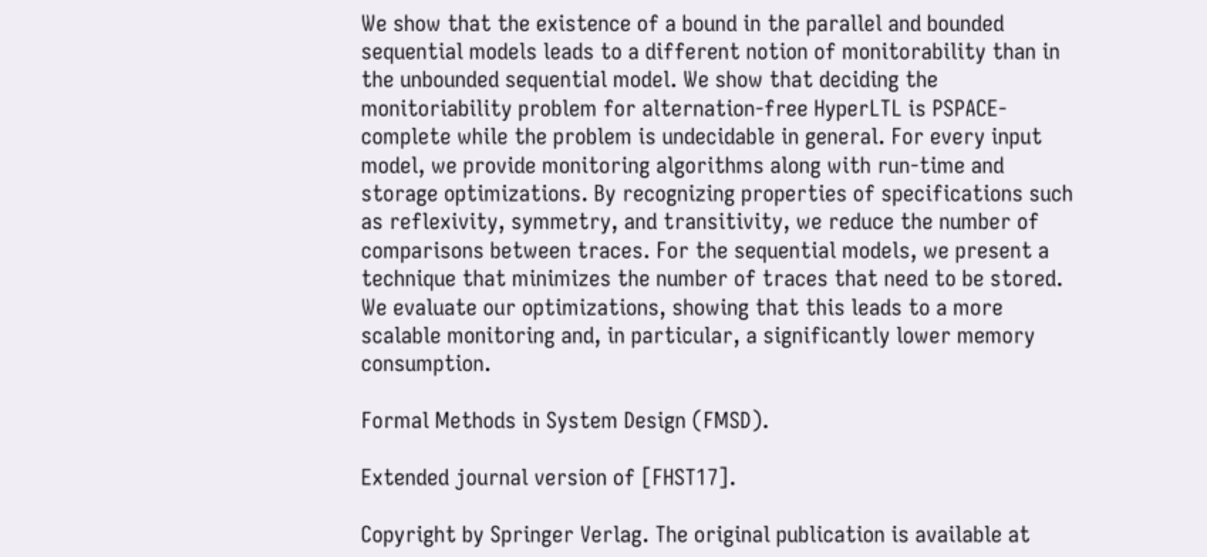We show that the existence of a bound in the parallel and bounded sequential models leads to a different notion of monitorability than in the unbounded sequential model. We show that deciding the monitoriability problem for alternation-free HyperLTL is PSPACE-complete while the problem is undecidable in general. For every input model, we provide monitoring algorithms along with run-time and storage optimizations. By recognizing properties of specifications such as reflexivity, symmetry, and transitivity, we reduce the number of comparisons between traces. For the sequential models, we present a technique that minimizes the number of traces that need to be stored. We evaluate our optimizations, showing that this leads to a more scalable monitoring and, in particular, a significantly lower memory consumption.

Formal Methods in System Design (FMSD).

Extended journal version of [FHST17].

Copyright by Springer Verlag. The original publication is available at